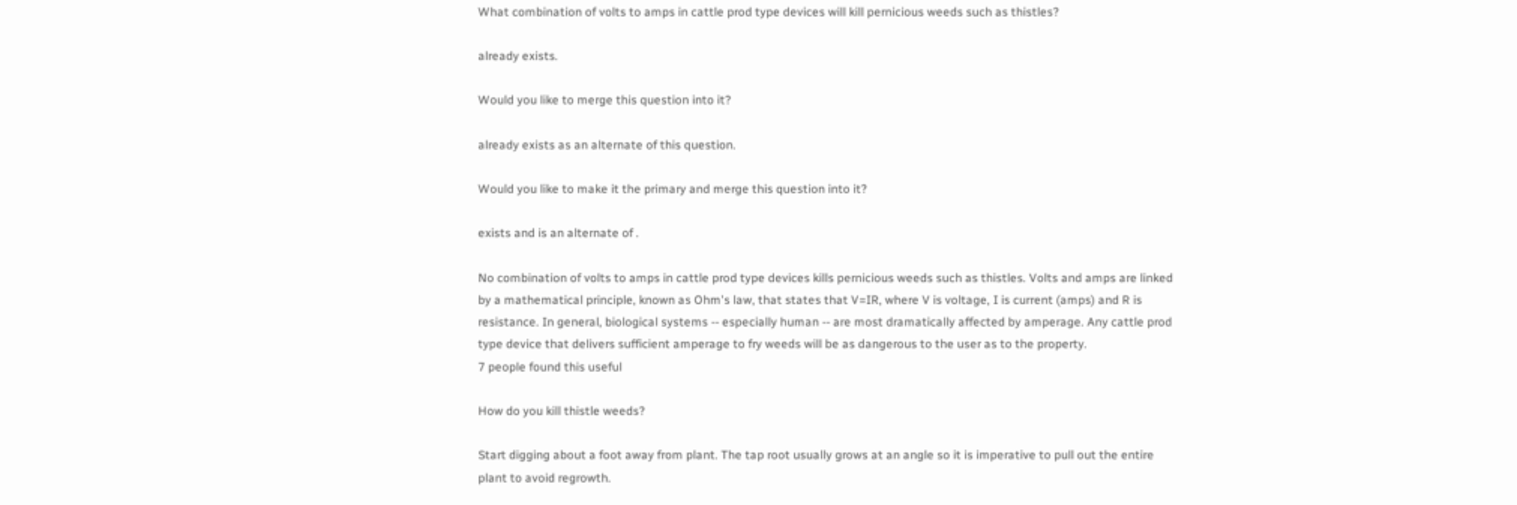What combination of volts to amps in cattle prod type devices will kill pernicious weeds such as thistles?

already exists.

Would you like to merge this question into it?

already exists as an alternate of this question.

Would you like to make it the primary and merge this question into it?

exists and is an alternate of .

No combination of volts to amps in cattle prod type devices kills pernicious weeds such as thistles. Volts and amps are linked by a mathematical principle, known as Ohm's law, that states that V=IR, where V is voltage, I is current (amps) and R is resistance. In general, biological systems -- especially human -- are most dramatically affected by amperage. Any cattle prod type device that delivers sufficient amperage to fry weeds will be as dangerous to the user as to the property.
7 people found this useful

How do you kill thistle weeds?

Start digging about a foot away from plant. The tap root usually grows at an angle so it is imperative to pull out the entire plant to avoid regrowth.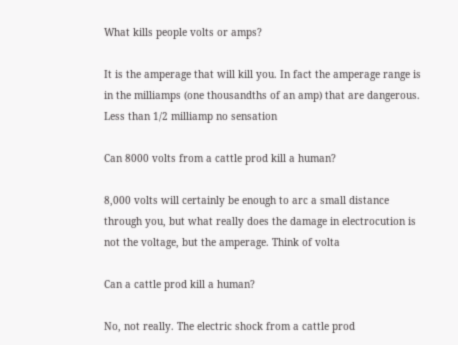What kills people volts or amps?

It is the amperage that will kill you. In fact the amperage range is in the milliamps (one thousandths of an amp) that are dangerous. Less than 1/2 milliamp no sensation

Can 8000 volts from a cattle prod kill a human?

8,000 volts will certainly be enough to arc a small distance through you, but what really does the damage in electrocution is not the voltage, but the amperage. Think of volta

Can a cattle prod kill a human?

No, not really. The electric shock from a cattle prod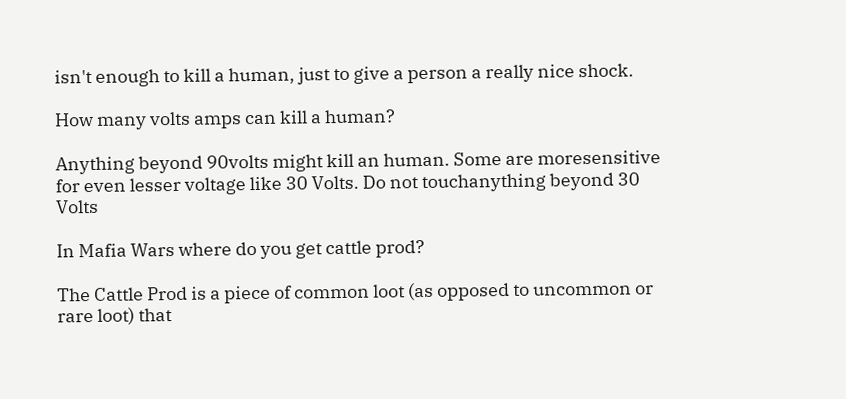isn't enough to kill a human, just to give a person a really nice shock.

How many volts amps can kill a human?

Anything beyond 90volts might kill an human. Some are moresensitive for even lesser voltage like 30 Volts. Do not touchanything beyond 30 Volts

In Mafia Wars where do you get cattle prod?

The Cattle Prod is a piece of common loot (as opposed to uncommon or rare loot) that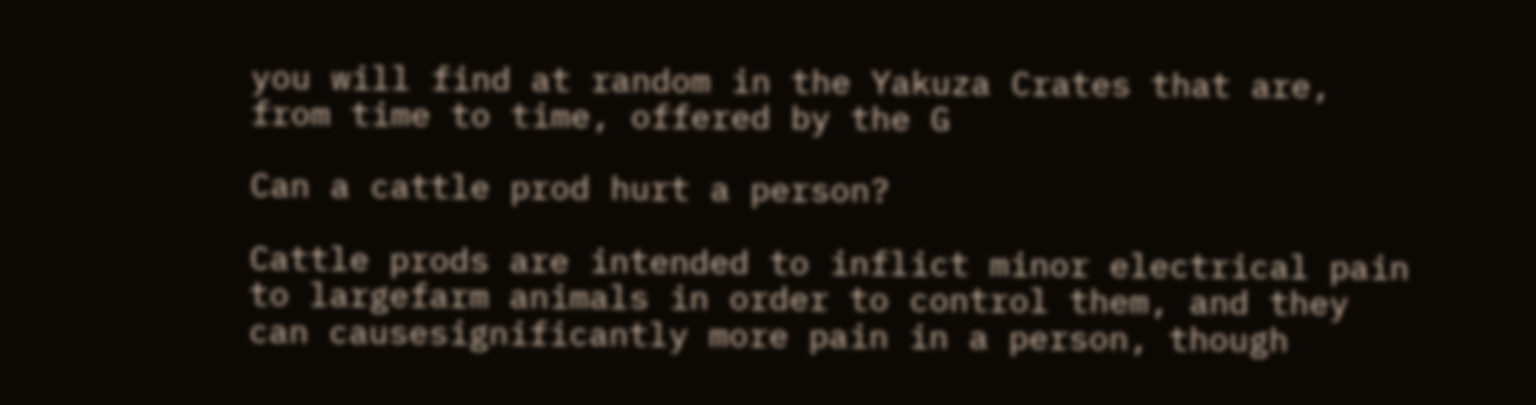you will find at random in the Yakuza Crates that are, from time to time, offered by the G

Can a cattle prod hurt a person?

Cattle prods are intended to inflict minor electrical pain to largefarm animals in order to control them, and they can causesignificantly more pain in a person, though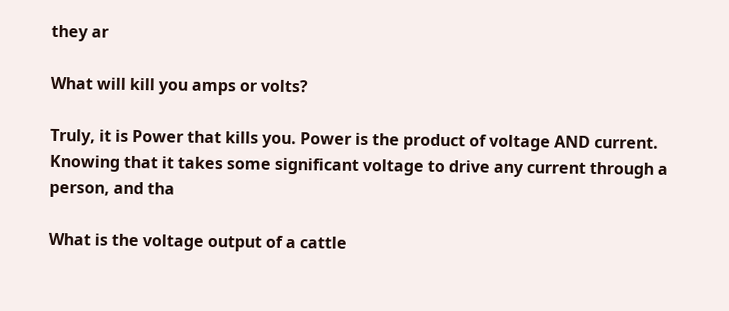they ar

What will kill you amps or volts?

Truly, it is Power that kills you. Power is the product of voltage AND current. Knowing that it takes some significant voltage to drive any current through a person, and tha

What is the voltage output of a cattle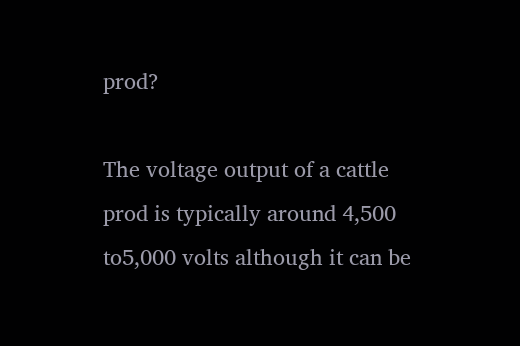prod?

The voltage output of a cattle prod is typically around 4,500 to5,000 volts although it can be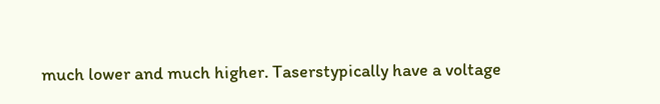much lower and much higher. Taserstypically have a voltage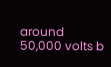around 50,000 volts b